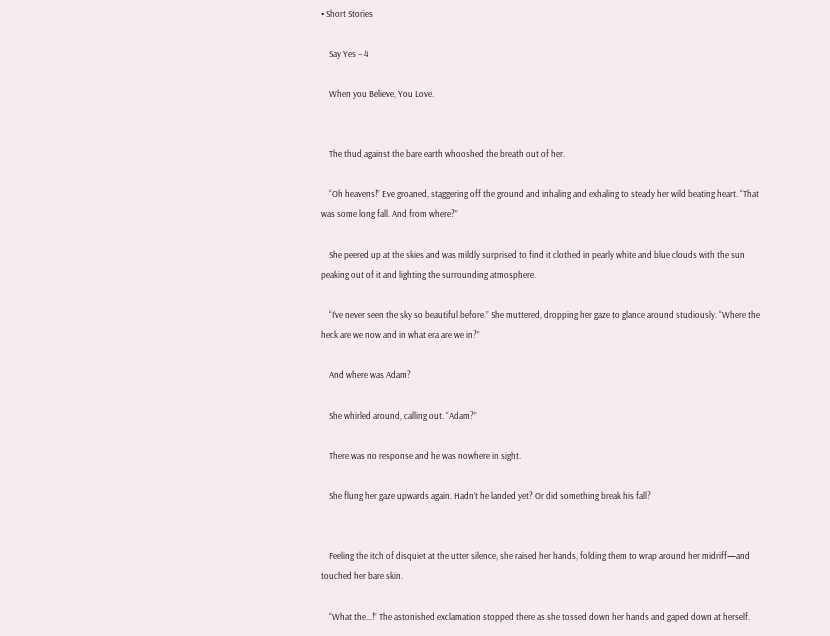• Short Stories

    Say Yes – 4

    When you Believe, You Love.


    The thud against the bare earth whooshed the breath out of her.

    “Oh heavens!” Eve groaned, staggering off the ground and inhaling and exhaling to steady her wild beating heart. “That was some long fall. And from where?”

    She peered up at the skies and was mildly surprised to find it clothed in pearly white and blue clouds with the sun peaking out of it and lighting the surrounding atmosphere.

    “I’ve never seen the sky so beautiful before.” She muttered, dropping her gaze to glance around studiously. “Where the heck are we now and in what era are we in?”

    And where was Adam?

    She whirled around, calling out. “Adam?”

    There was no response and he was nowhere in sight.

    She flung her gaze upwards again. Hadn’t he landed yet? Or did something break his fall?


    Feeling the itch of disquiet at the utter silence, she raised her hands, folding them to wrap around her midriff—and touched her bare skin.

    “What the…!” The astonished exclamation stopped there as she tossed down her hands and gaped down at herself.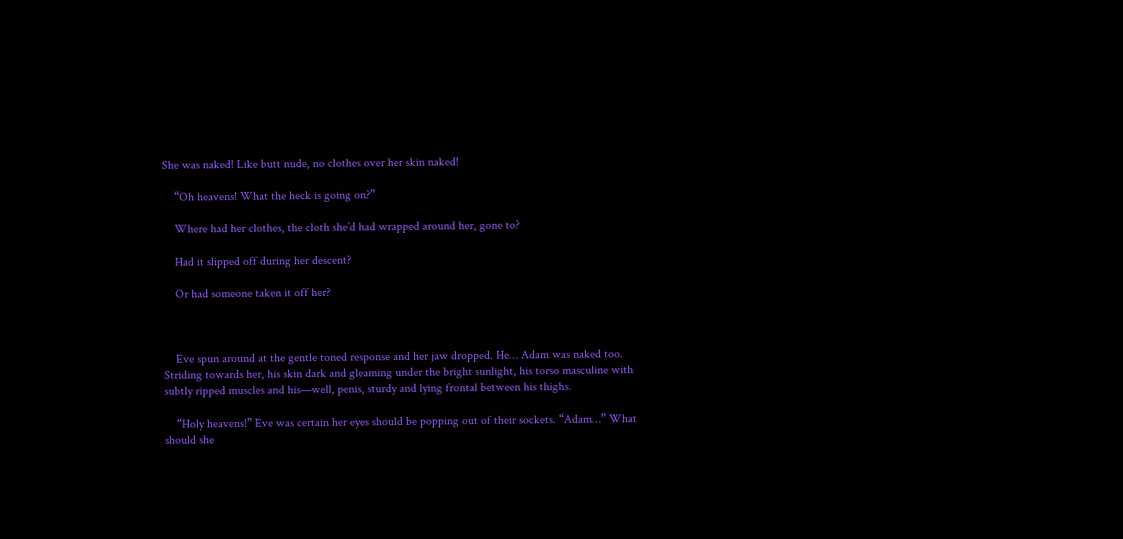She was naked! Like butt nude, no clothes over her skin naked!

    “Oh heavens! What the heck is going on?”

    Where had her clothes, the cloth she’d had wrapped around her, gone to?

    Had it slipped off during her descent?

    Or had someone taken it off her?



    Eve spun around at the gentle toned response and her jaw dropped. He… Adam was naked too. Striding towards her, his skin dark and gleaming under the bright sunlight, his torso masculine with subtly ripped muscles and his—well, penis, sturdy and lying frontal between his thighs.

    “Holy heavens!” Eve was certain her eyes should be popping out of their sockets. “Adam…” What should she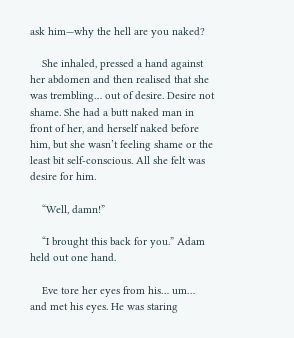ask him—why the hell are you naked?

    She inhaled, pressed a hand against her abdomen and then realised that she was trembling… out of desire. Desire not shame. She had a butt naked man in front of her, and herself naked before him, but she wasn’t feeling shame or the least bit self-conscious. All she felt was desire for him.

    “Well, damn!”

    “I brought this back for you.” Adam held out one hand.

    Eve tore her eyes from his… um… and met his eyes. He was staring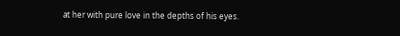at her with pure love in the depths of his eyes.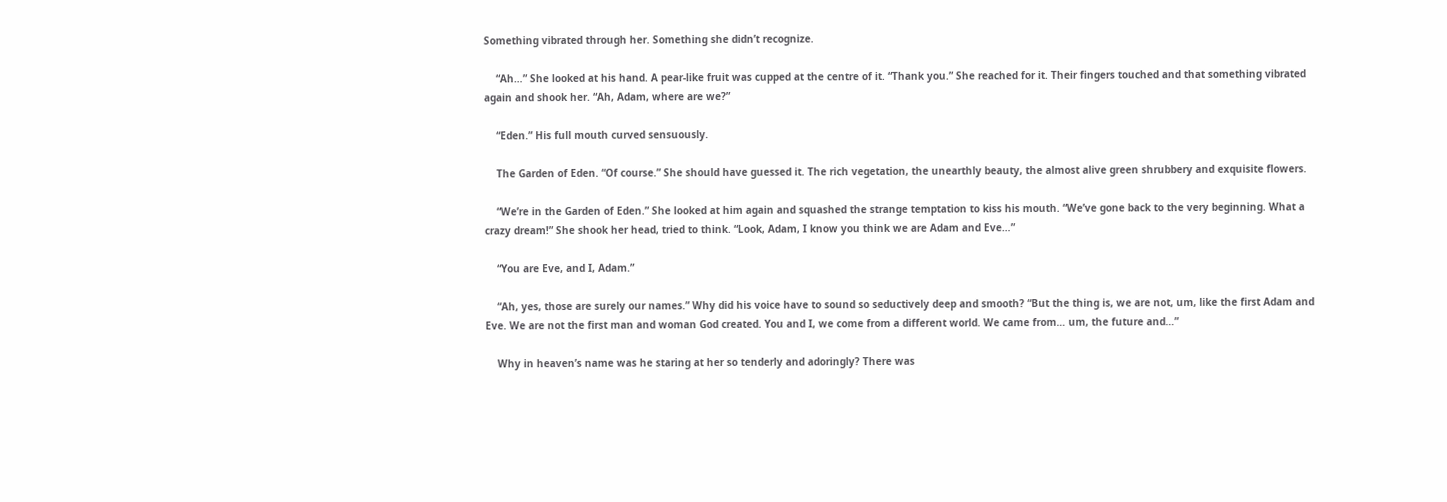Something vibrated through her. Something she didn’t recognize.

    “Ah…” She looked at his hand. A pear-like fruit was cupped at the centre of it. “Thank you.” She reached for it. Their fingers touched and that something vibrated again and shook her. “Ah, Adam, where are we?”

    “Eden.” His full mouth curved sensuously.

    The Garden of Eden. “Of course.” She should have guessed it. The rich vegetation, the unearthly beauty, the almost alive green shrubbery and exquisite flowers.

    “We’re in the Garden of Eden.” She looked at him again and squashed the strange temptation to kiss his mouth. “We’ve gone back to the very beginning. What a crazy dream!” She shook her head, tried to think. “Look, Adam, I know you think we are Adam and Eve…”

    “You are Eve, and I, Adam.”

    “Ah, yes, those are surely our names.” Why did his voice have to sound so seductively deep and smooth? “But the thing is, we are not, um, like the first Adam and Eve. We are not the first man and woman God created. You and I, we come from a different world. We came from… um, the future and…”

    Why in heaven’s name was he staring at her so tenderly and adoringly? There was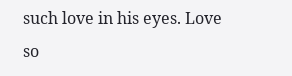such love in his eyes. Love so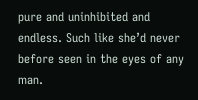pure and uninhibited and endless. Such like she’d never before seen in the eyes of any man.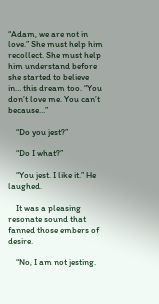“Adam, we are not in love.” She must help him recollect. She must help him understand before she started to believe in… this dream too. “You don’t love me. You can’t because…”

    “Do you jest?”

    “Do I what?”

    “You jest. I like it.” He laughed.

    It was a pleasing resonate sound that fanned those embers of desire.

    “No, I am not jesting.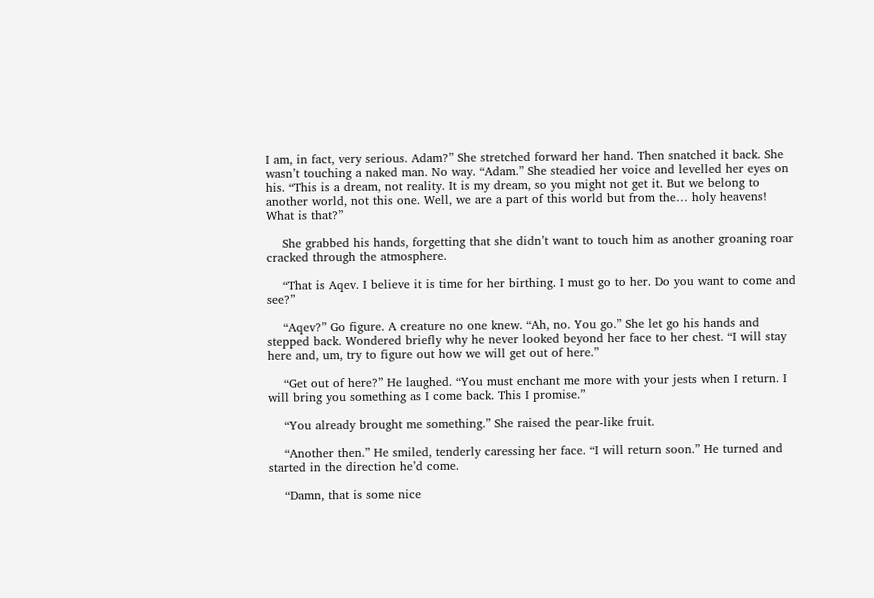I am, in fact, very serious. Adam?” She stretched forward her hand. Then snatched it back. She wasn’t touching a naked man. No way. “Adam.” She steadied her voice and levelled her eyes on his. “This is a dream, not reality. It is my dream, so you might not get it. But we belong to another world, not this one. Well, we are a part of this world but from the… holy heavens! What is that?”

    She grabbed his hands, forgetting that she didn’t want to touch him as another groaning roar cracked through the atmosphere.

    “That is Aqev. I believe it is time for her birthing. I must go to her. Do you want to come and see?”

    “Aqev?” Go figure. A creature no one knew. “Ah, no. You go.” She let go his hands and stepped back. Wondered briefly why he never looked beyond her face to her chest. “I will stay here and, um, try to figure out how we will get out of here.”

    “Get out of here?” He laughed. “You must enchant me more with your jests when I return. I will bring you something as I come back. This I promise.”

    “You already brought me something.” She raised the pear-like fruit.

    “Another then.” He smiled, tenderly caressing her face. “I will return soon.” He turned and started in the direction he’d come.

    “Damn, that is some nice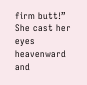firm butt!” She cast her eyes heavenward and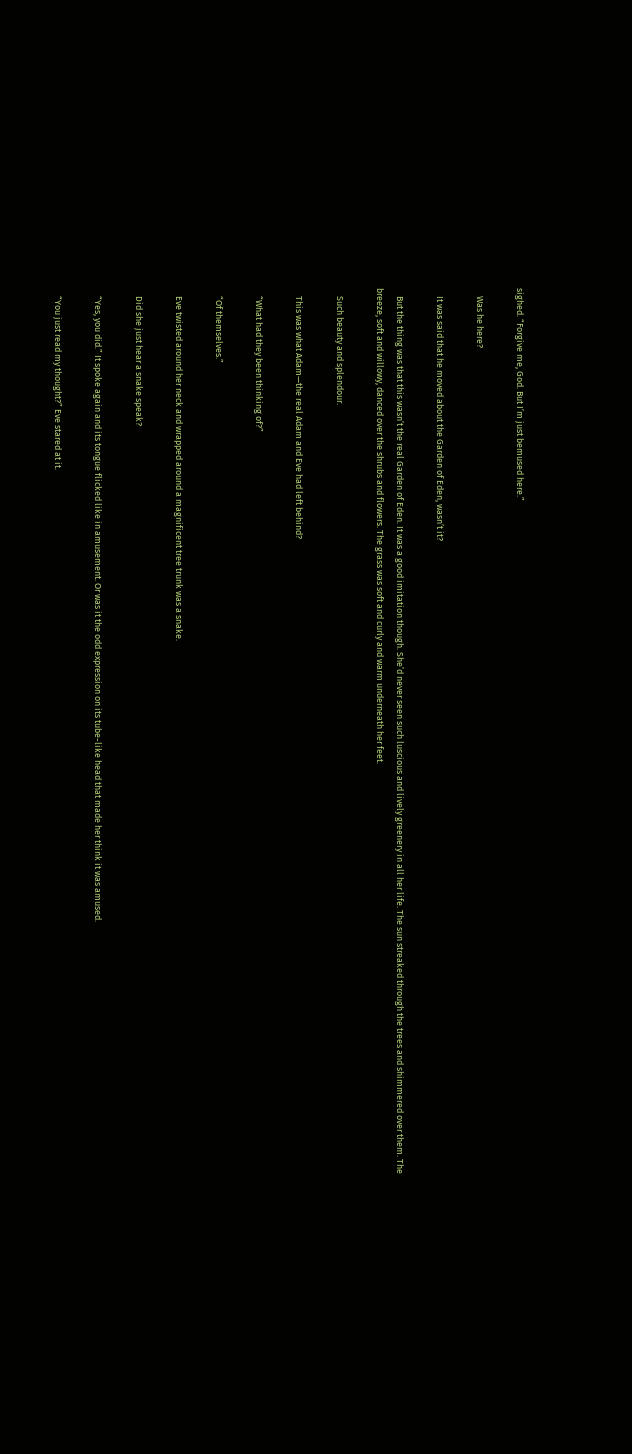sighed. “Forgive me, God. But I’m just bemused here.”

    Was he here?

    It was said that he moved about the Garden of Eden, wasn’t it?

    But the thing was that this wasn’t the real Garden of Eden. It was a good imitation though. She’d never seen such luscious and lively greenery in all her life. The sun streaked through the trees and shimmered over them. The breeze, soft and willowy, danced over the shrubs and flowers. The grass was soft and curly and warm underneath her feet.

    Such beauty and splendour.

    This was what Adam—the real Adam and Eve had left behind?

    “What had they been thinking of?”

    “Of themselves.”

    Eve twisted around her neck and wrapped around a magnificent tree trunk was a snake.

    Did she just hear a snake speak?

    “Yes, you did.” It spoke again and its tongue flicked like in amusement. Or was it the odd expression on its tube-like head that made her think it was amused.

    “You just read my thought?” Eve stared at it.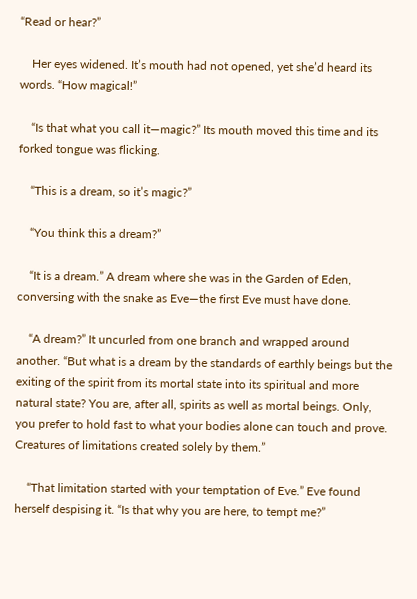“Read or hear?”

    Her eyes widened. It’s mouth had not opened, yet she’d heard its words. “How magical!”

    “Is that what you call it—magic?” Its mouth moved this time and its forked tongue was flicking.

    “This is a dream, so it’s magic?”

    “You think this a dream?”

    “It is a dream.” A dream where she was in the Garden of Eden, conversing with the snake as Eve—the first Eve must have done.

    “A dream?” It uncurled from one branch and wrapped around another. “But what is a dream by the standards of earthly beings but the exiting of the spirit from its mortal state into its spiritual and more natural state? You are, after all, spirits as well as mortal beings. Only, you prefer to hold fast to what your bodies alone can touch and prove. Creatures of limitations created solely by them.”

    “That limitation started with your temptation of Eve.” Eve found herself despising it. “Is that why you are here, to tempt me?”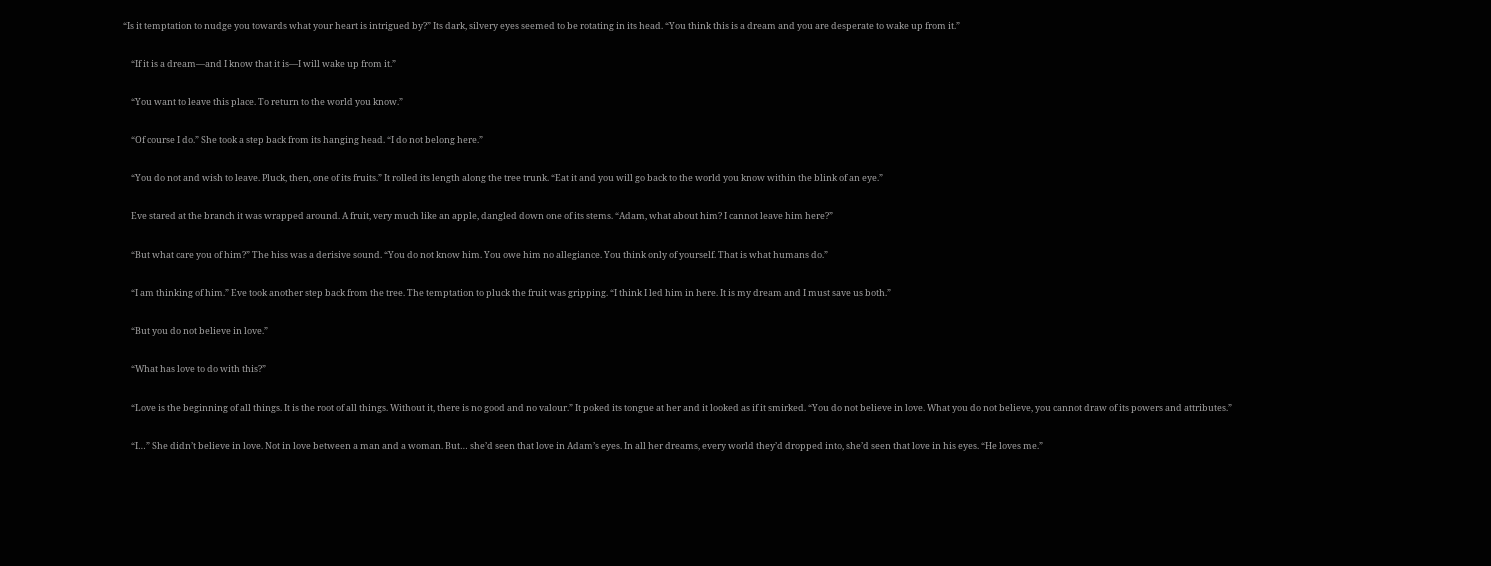“Is it temptation to nudge you towards what your heart is intrigued by?” Its dark, silvery eyes seemed to be rotating in its head. “You think this is a dream and you are desperate to wake up from it.”

    “If it is a dream—and I know that it is—I will wake up from it.”

    “You want to leave this place. To return to the world you know.”

    “Of course I do.” She took a step back from its hanging head. “I do not belong here.”

    “You do not and wish to leave. Pluck, then, one of its fruits.” It rolled its length along the tree trunk. “Eat it and you will go back to the world you know within the blink of an eye.”

    Eve stared at the branch it was wrapped around. A fruit, very much like an apple, dangled down one of its stems. “Adam, what about him? I cannot leave him here?”

    “But what care you of him?” The hiss was a derisive sound. “You do not know him. You owe him no allegiance. You think only of yourself. That is what humans do.”

    “I am thinking of him.” Eve took another step back from the tree. The temptation to pluck the fruit was gripping. “I think I led him in here. It is my dream and I must save us both.”

    “But you do not believe in love.”

    “What has love to do with this?”

    “Love is the beginning of all things. It is the root of all things. Without it, there is no good and no valour.” It poked its tongue at her and it looked as if it smirked. “You do not believe in love. What you do not believe, you cannot draw of its powers and attributes.”

    “I…” She didn’t believe in love. Not in love between a man and a woman. But… she’d seen that love in Adam’s eyes. In all her dreams, every world they’d dropped into, she’d seen that love in his eyes. “He loves me.”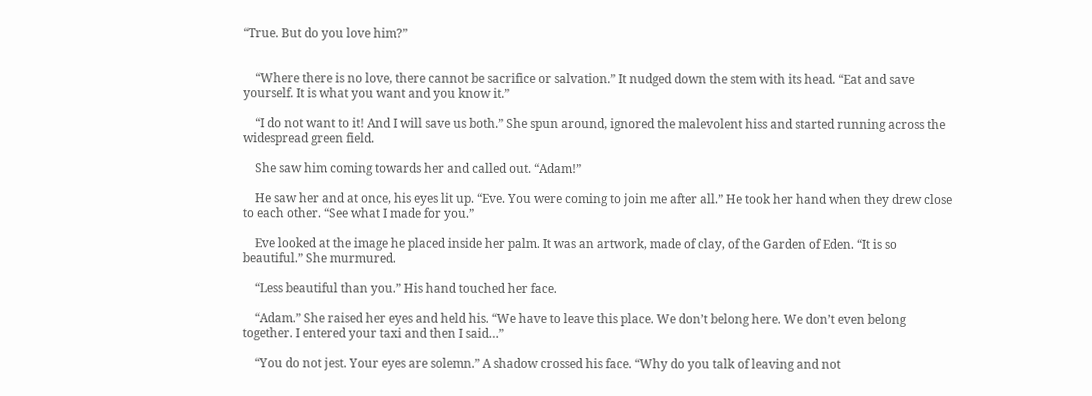“True. But do you love him?”


    “Where there is no love, there cannot be sacrifice or salvation.” It nudged down the stem with its head. “Eat and save yourself. It is what you want and you know it.”

    “I do not want to it! And I will save us both.” She spun around, ignored the malevolent hiss and started running across the widespread green field.

    She saw him coming towards her and called out. “Adam!”

    He saw her and at once, his eyes lit up. “Eve. You were coming to join me after all.” He took her hand when they drew close to each other. “See what I made for you.”

    Eve looked at the image he placed inside her palm. It was an artwork, made of clay, of the Garden of Eden. “It is so beautiful.” She murmured.

    “Less beautiful than you.” His hand touched her face.

    “Adam.” She raised her eyes and held his. “We have to leave this place. We don’t belong here. We don’t even belong together. I entered your taxi and then I said…”

    “You do not jest. Your eyes are solemn.” A shadow crossed his face. “Why do you talk of leaving and not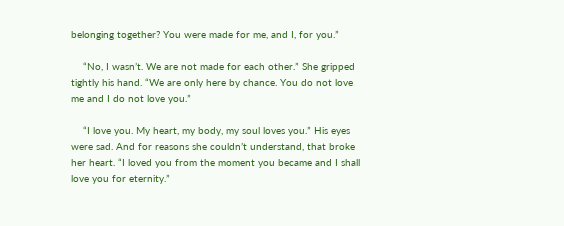belonging together? You were made for me, and I, for you.”

    “No, I wasn’t. We are not made for each other.” She gripped tightly his hand. “We are only here by chance. You do not love me and I do not love you.”

    “I love you. My heart, my body, my soul loves you.” His eyes were sad. And for reasons she couldn’t understand, that broke her heart. “I loved you from the moment you became and I shall love you for eternity.”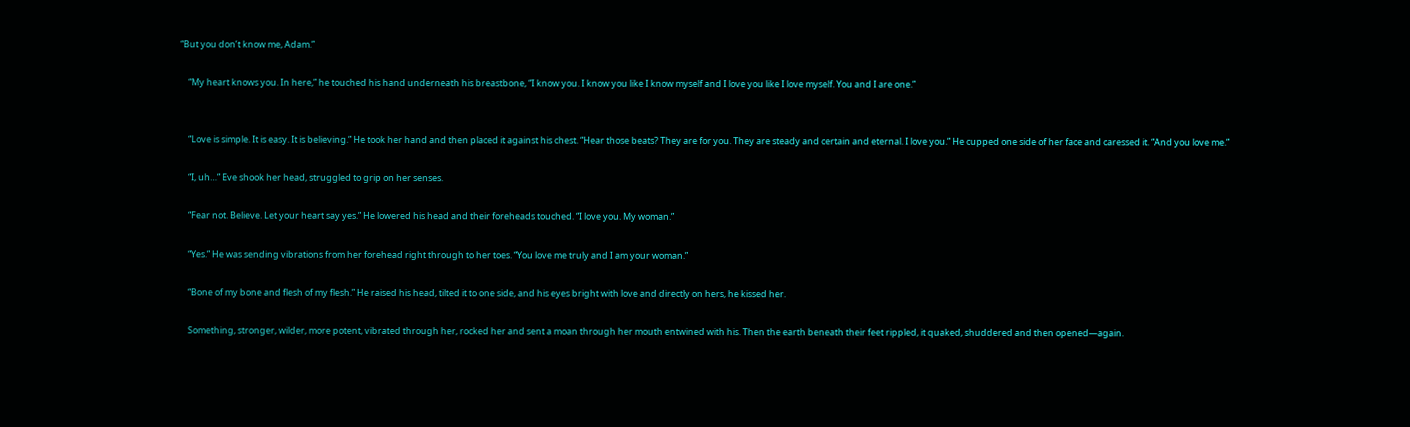“But you don’t know me, Adam.”

    “My heart knows you. In here,” he touched his hand underneath his breastbone, “I know you. I know you like I know myself and I love you like I love myself. You and I are one.”


    “Love is simple. It is easy. It is believing.” He took her hand and then placed it against his chest. “Hear those beats? They are for you. They are steady and certain and eternal. I love you.” He cupped one side of her face and caressed it. “And you love me.”

    “I, uh…” Eve shook her head, struggled to grip on her senses.

    “Fear not. Believe. Let your heart say yes.” He lowered his head and their foreheads touched. “I love you. My woman.”

    “Yes.” He was sending vibrations from her forehead right through to her toes. “You love me truly and I am your woman.”

    “Bone of my bone and flesh of my flesh.” He raised his head, tilted it to one side, and his eyes bright with love and directly on hers, he kissed her.

    Something, stronger, wilder, more potent, vibrated through her, rocked her and sent a moan through her mouth entwined with his. Then the earth beneath their feet rippled, it quaked, shuddered and then opened—again.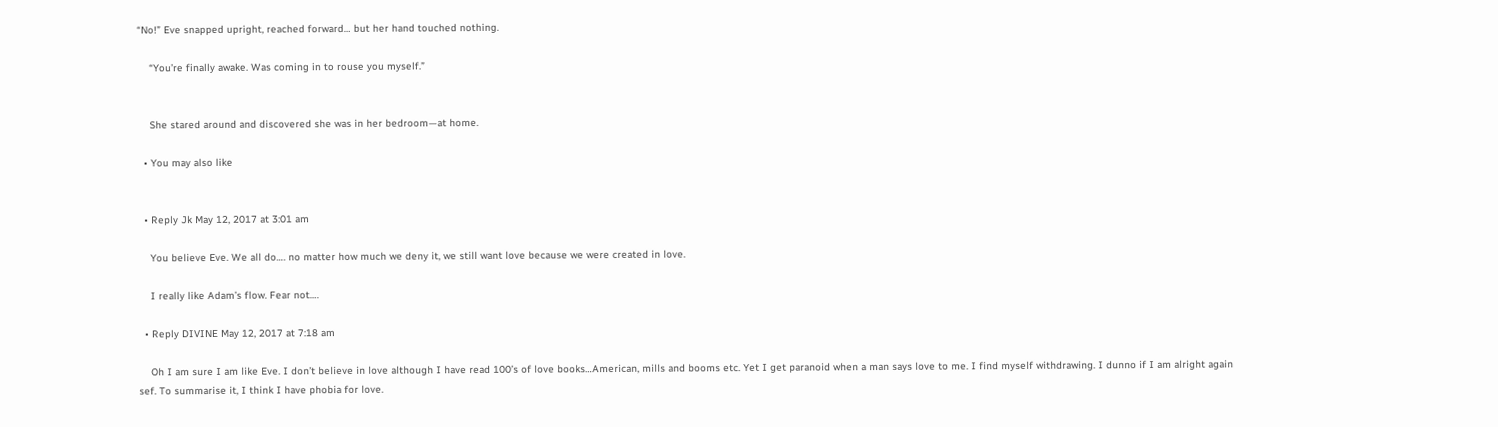“No!” Eve snapped upright, reached forward… but her hand touched nothing.

    “You’re finally awake. Was coming in to rouse you myself.”


    She stared around and discovered she was in her bedroom—at home.

  • You may also like


  • Reply Jk May 12, 2017 at 3:01 am

    You believe Eve. We all do…. no matter how much we deny it, we still want love because we were created in love.

    I really like Adam’s flow. Fear not….

  • Reply DIVINE May 12, 2017 at 7:18 am

    Oh I am sure I am like Eve. I don’t believe in love although I have read 100’s of love books…American, mills and booms etc. Yet I get paranoid when a man says love to me. I find myself withdrawing. I dunno if I am alright again sef. To summarise it, I think I have phobia for love.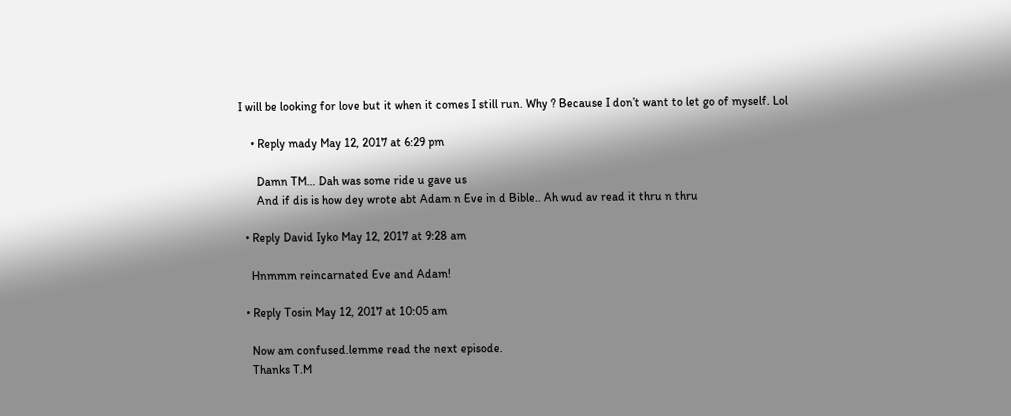I will be looking for love but it when it comes I still run. Why ? Because I don’t want to let go of myself. Lol

    • Reply mady May 12, 2017 at 6:29 pm

      Damn TM… Dah was some ride u gave us
      And if dis is how dey wrote abt Adam n Eve in d Bible.. Ah wud av read it thru n thru

  • Reply David Iyko May 12, 2017 at 9:28 am

    Hnmmm reincarnated Eve and Adam!

  • Reply Tosin May 12, 2017 at 10:05 am

    Now am confused.lemme read the next episode.
    Thanks T.M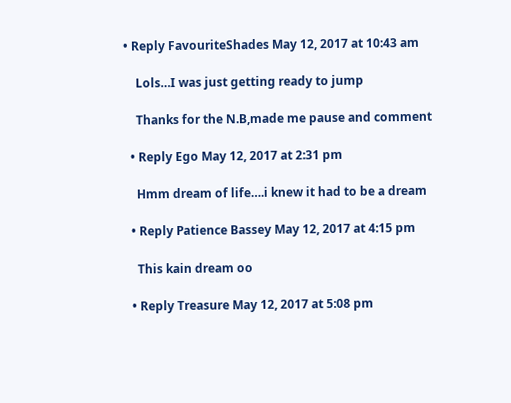• Reply FavouriteShades May 12, 2017 at 10:43 am

    Lols…I was just getting ready to jump

    Thanks for the N.B,made me pause and comment

  • Reply Ego May 12, 2017 at 2:31 pm

    Hmm dream of life….i knew it had to be a dream

  • Reply Patience Bassey May 12, 2017 at 4:15 pm

    This kain dream oo

  • Reply Treasure May 12, 2017 at 5:08 pm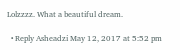Lolzzzz. What a beautiful dream.

  • Reply Asheadzi May 12, 2017 at 5:52 pm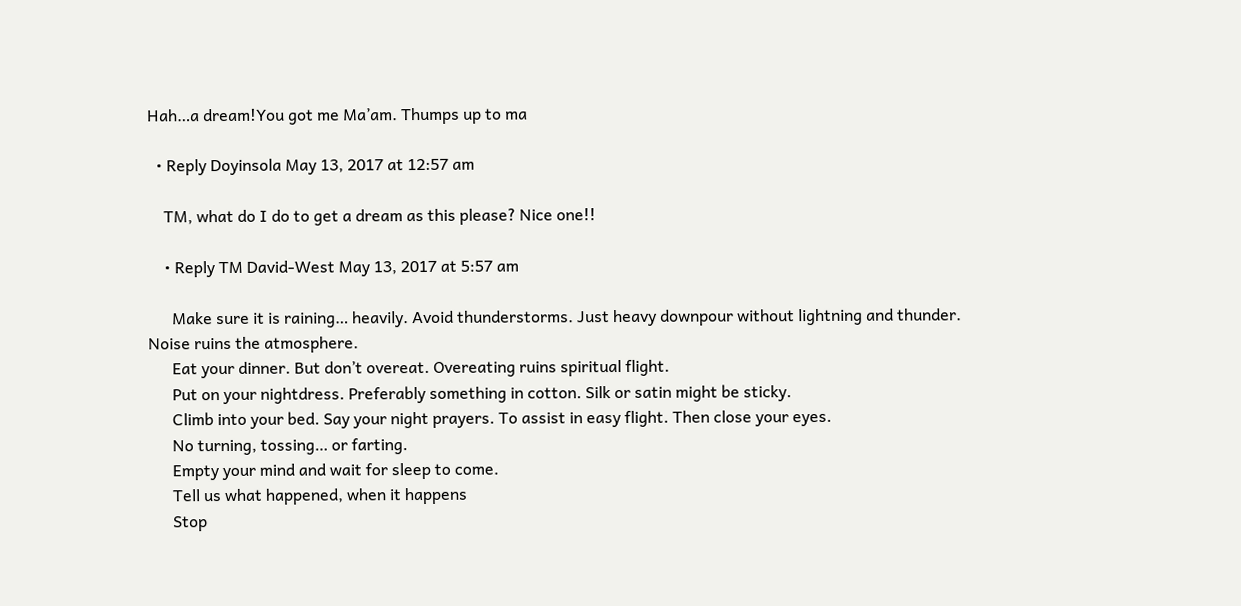Hah…a dream!You got me Ma’am. Thumps up to ma

  • Reply Doyinsola May 13, 2017 at 12:57 am

    TM, what do I do to get a dream as this please? Nice one!!

    • Reply TM David-West May 13, 2017 at 5:57 am

      Make sure it is raining… heavily. Avoid thunderstorms. Just heavy downpour without lightning and thunder. Noise ruins the atmosphere.
      Eat your dinner. But don’t overeat. Overeating ruins spiritual flight.
      Put on your nightdress. Preferably something in cotton. Silk or satin might be sticky.
      Climb into your bed. Say your night prayers. To assist in easy flight. Then close your eyes.
      No turning, tossing… or farting.
      Empty your mind and wait for sleep to come.
      Tell us what happened, when it happens
      Stop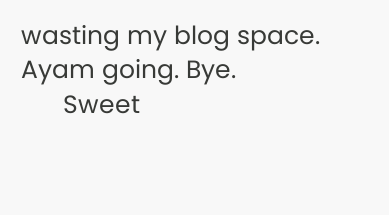wasting my blog space. Ayam going. Bye.
      Sweet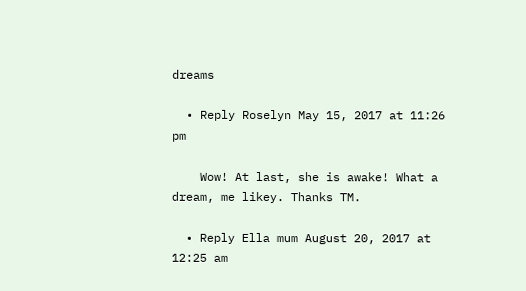dreams

  • Reply Roselyn May 15, 2017 at 11:26 pm

    Wow! At last, she is awake! What a dream, me likey. Thanks TM.

  • Reply Ella mum August 20, 2017 at 12:25 am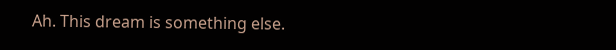Ah. This dream is something else.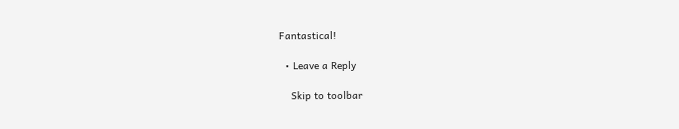Fantastical!

  • Leave a Reply

    Skip to toolbar